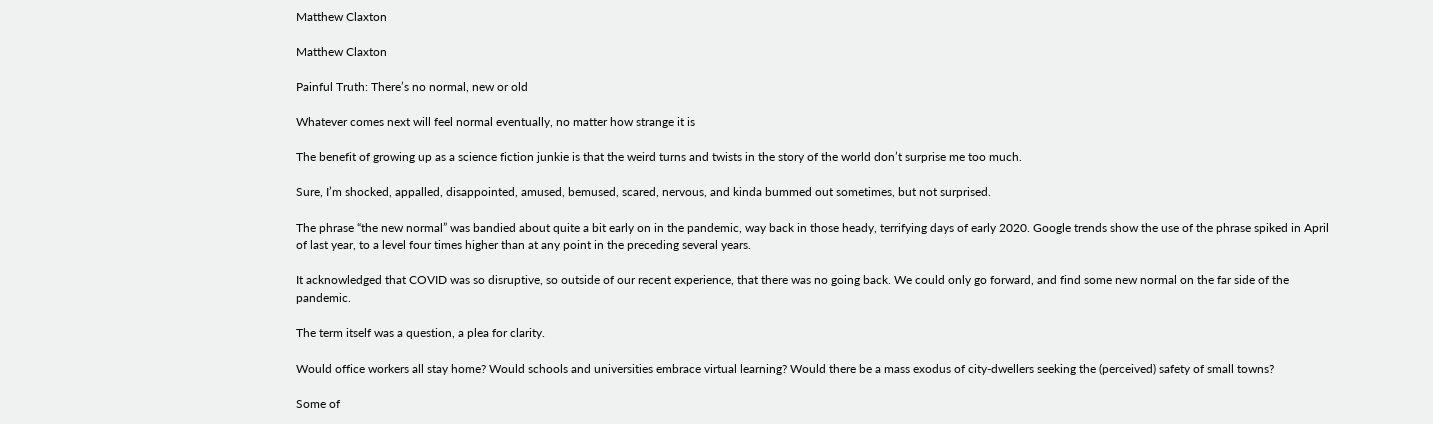Matthew Claxton

Matthew Claxton

Painful Truth: There’s no normal, new or old

Whatever comes next will feel normal eventually, no matter how strange it is

The benefit of growing up as a science fiction junkie is that the weird turns and twists in the story of the world don’t surprise me too much.

Sure, I’m shocked, appalled, disappointed, amused, bemused, scared, nervous, and kinda bummed out sometimes, but not surprised.

The phrase “the new normal” was bandied about quite a bit early on in the pandemic, way back in those heady, terrifying days of early 2020. Google trends show the use of the phrase spiked in April of last year, to a level four times higher than at any point in the preceding several years.

It acknowledged that COVID was so disruptive, so outside of our recent experience, that there was no going back. We could only go forward, and find some new normal on the far side of the pandemic.

The term itself was a question, a plea for clarity.

Would office workers all stay home? Would schools and universities embrace virtual learning? Would there be a mass exodus of city-dwellers seeking the (perceived) safety of small towns?

Some of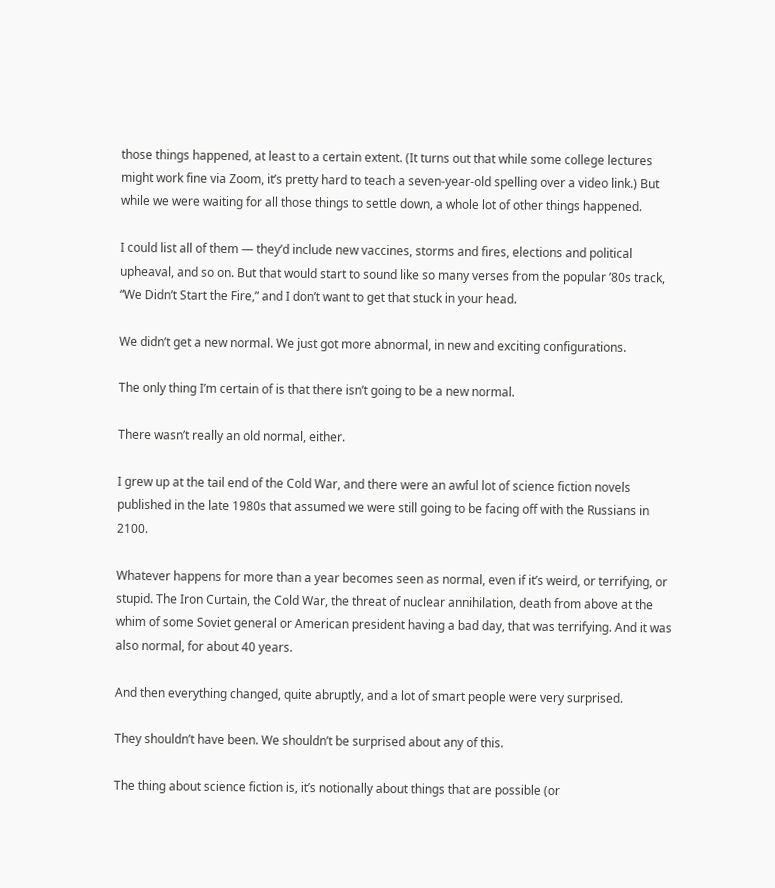those things happened, at least to a certain extent. (It turns out that while some college lectures might work fine via Zoom, it’s pretty hard to teach a seven-year-old spelling over a video link.) But while we were waiting for all those things to settle down, a whole lot of other things happened.

I could list all of them — they’d include new vaccines, storms and fires, elections and political upheaval, and so on. But that would start to sound like so many verses from the popular ’80s track, “We Didn’t Start the Fire,” and I don’t want to get that stuck in your head.

We didn’t get a new normal. We just got more abnormal, in new and exciting configurations.

The only thing I’m certain of is that there isn’t going to be a new normal.

There wasn’t really an old normal, either.

I grew up at the tail end of the Cold War, and there were an awful lot of science fiction novels published in the late 1980s that assumed we were still going to be facing off with the Russians in 2100.

Whatever happens for more than a year becomes seen as normal, even if it’s weird, or terrifying, or stupid. The Iron Curtain, the Cold War, the threat of nuclear annihilation, death from above at the whim of some Soviet general or American president having a bad day, that was terrifying. And it was also normal, for about 40 years.

And then everything changed, quite abruptly, and a lot of smart people were very surprised.

They shouldn’t have been. We shouldn’t be surprised about any of this.

The thing about science fiction is, it’s notionally about things that are possible (or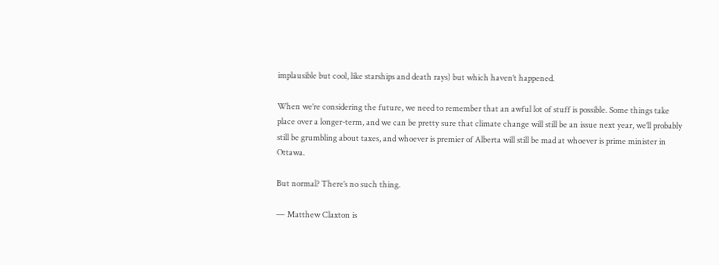implausible but cool, like starships and death rays) but which haven’t happened.

When we’re considering the future, we need to remember that an awful lot of stuff is possible. Some things take place over a longer-term, and we can be pretty sure that climate change will still be an issue next year, we’ll probably still be grumbling about taxes, and whoever is premier of Alberta will still be mad at whoever is prime minister in Ottawa.

But normal? There’s no such thing.

— Matthew Claxton is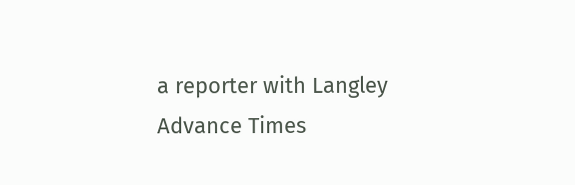a reporter with Langley Advance Times